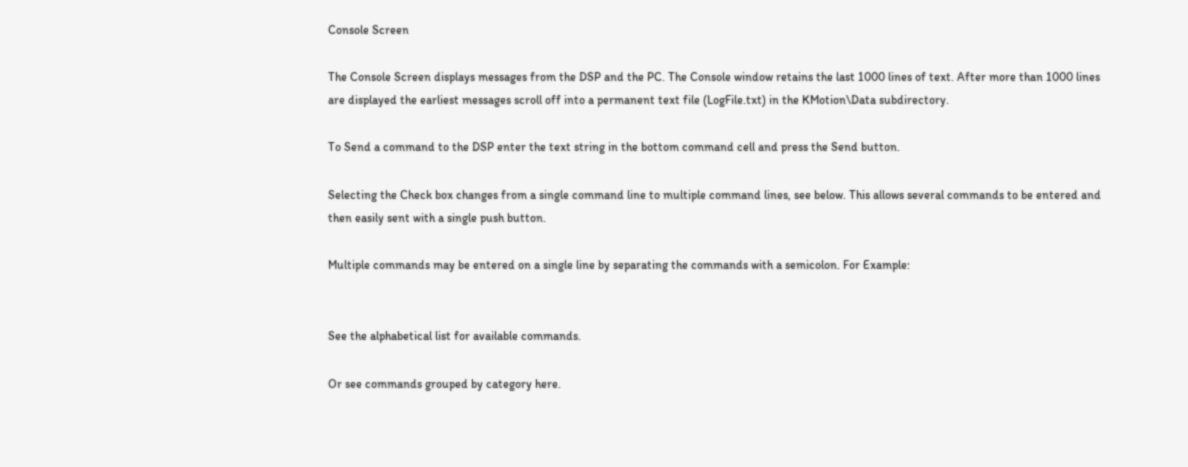Console Screen

The Console Screen displays messages from the DSP and the PC. The Console window retains the last 1000 lines of text. After more than 1000 lines are displayed the earliest messages scroll off into a permanent text file (LogFile.txt) in the KMotion\Data subdirectory.

To Send a command to the DSP enter the text string in the bottom command cell and press the Send button.

Selecting the Check box changes from a single command line to multiple command lines, see below. This allows several commands to be entered and then easily sent with a single push button.

Multiple commands may be entered on a single line by separating the commands with a semicolon. For Example:


See the alphabetical list for available commands.

Or see commands grouped by category here.